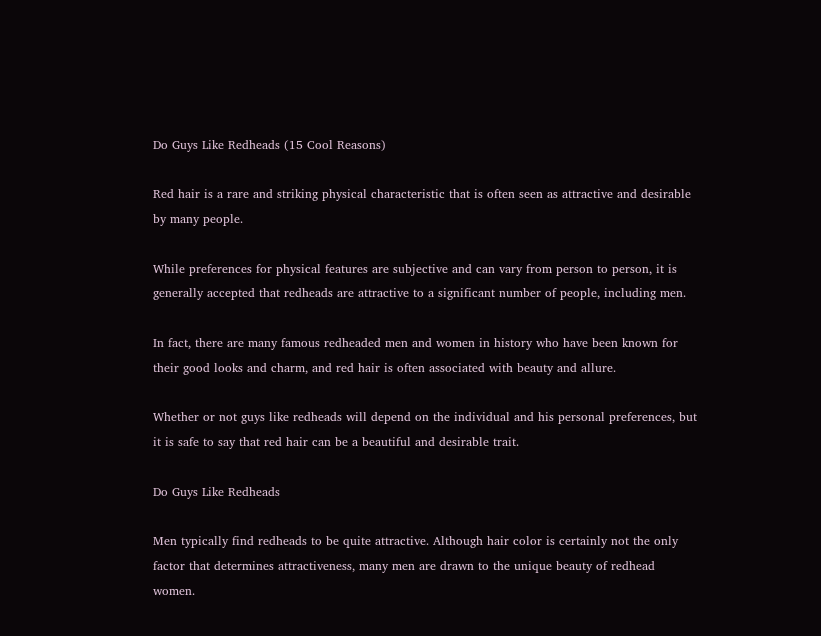Do Guys Like Redheads (15 Cool Reasons)

Red hair is a rare and striking physical characteristic that is often seen as attractive and desirable by many people.

While preferences for physical features are subjective and can vary from person to person, it is generally accepted that redheads are attractive to a significant number of people, including men.

In fact, there are many famous redheaded men and women in history who have been known for their good looks and charm, and red hair is often associated with beauty and allure.

Whether or not guys like redheads will depend on the individual and his personal preferences, but it is safe to say that red hair can be a beautiful and desirable trait.

Do Guys Like Redheads

Men typically find redheads to be quite attractive. Although hair color is certainly not the only factor that determines attractiveness, many men are drawn to the unique beauty of redhead women.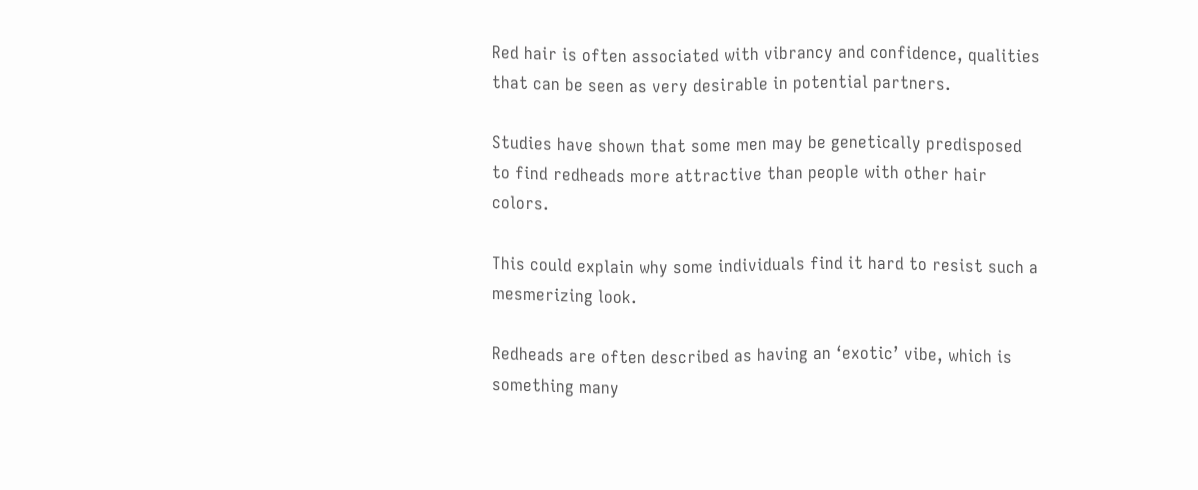Red hair is often associated with vibrancy and confidence, qualities that can be seen as very desirable in potential partners.

Studies have shown that some men may be genetically predisposed to find redheads more attractive than people with other hair colors.

This could explain why some individuals find it hard to resist such a mesmerizing look.

Redheads are often described as having an ‘exotic’ vibe, which is something many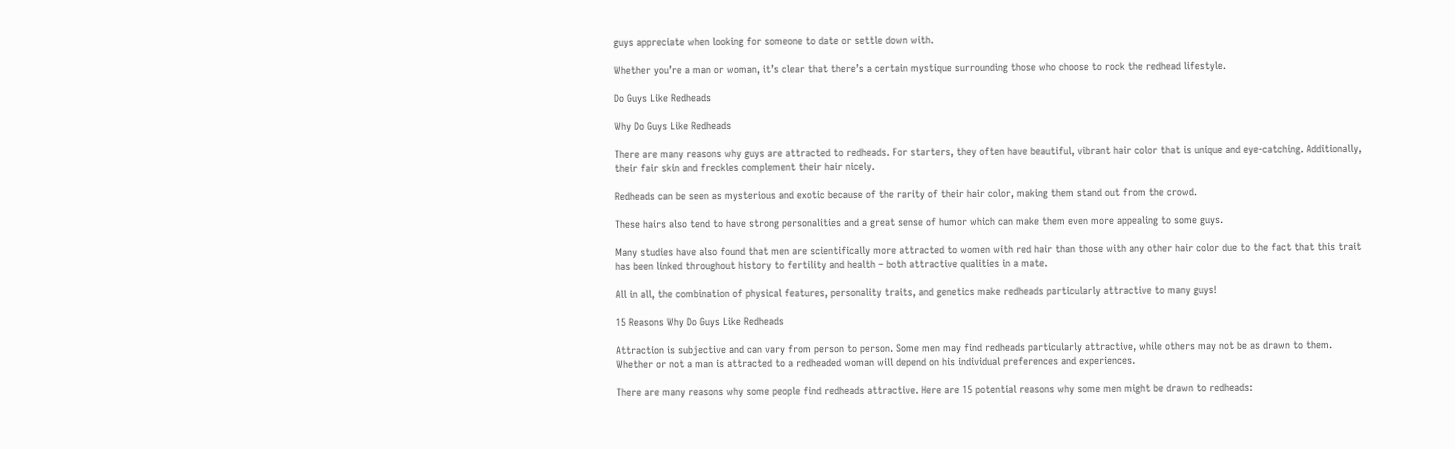guys appreciate when looking for someone to date or settle down with.

Whether you’re a man or woman, it’s clear that there’s a certain mystique surrounding those who choose to rock the redhead lifestyle.

Do Guys Like Redheads

Why Do Guys Like Redheads

There are many reasons why guys are attracted to redheads. For starters, they often have beautiful, vibrant hair color that is unique and eye-catching. Additionally, their fair skin and freckles complement their hair nicely.

Redheads can be seen as mysterious and exotic because of the rarity of their hair color, making them stand out from the crowd.

These hairs also tend to have strong personalities and a great sense of humor which can make them even more appealing to some guys.

Many studies have also found that men are scientifically more attracted to women with red hair than those with any other hair color due to the fact that this trait has been linked throughout history to fertility and health – both attractive qualities in a mate.

All in all, the combination of physical features, personality traits, and genetics make redheads particularly attractive to many guys!

15 Reasons Why Do Guys Like Redheads

Attraction is subjective and can vary from person to person. Some men may find redheads particularly attractive, while others may not be as drawn to them. Whether or not a man is attracted to a redheaded woman will depend on his individual preferences and experiences.

There are many reasons why some people find redheads attractive. Here are 15 potential reasons why some men might be drawn to redheads: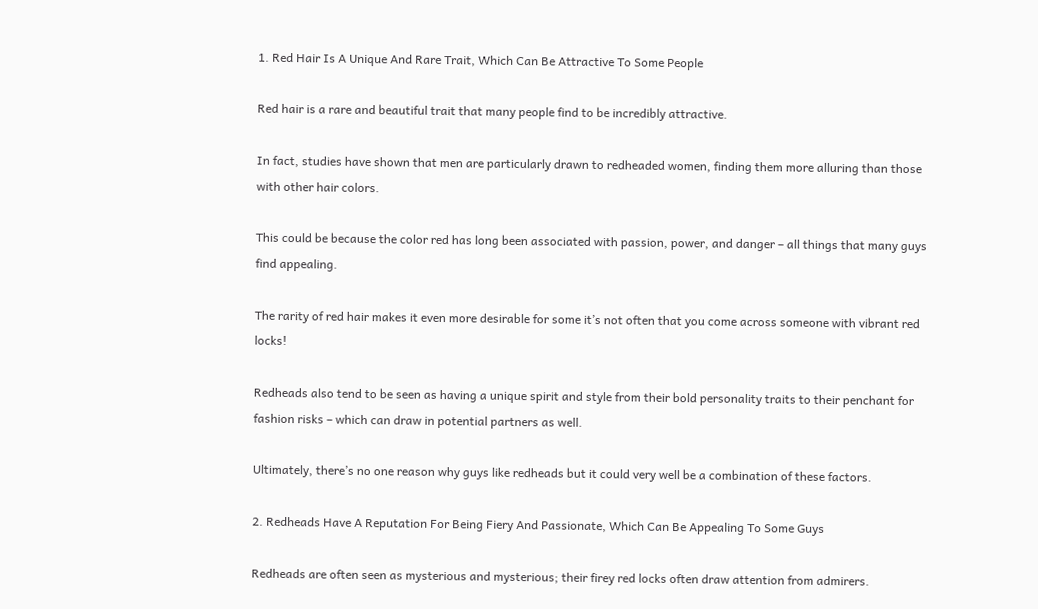1. Red Hair Is A Unique And Rare Trait, Which Can Be Attractive To Some People

Red hair is a rare and beautiful trait that many people find to be incredibly attractive.

In fact, studies have shown that men are particularly drawn to redheaded women, finding them more alluring than those with other hair colors.

This could be because the color red has long been associated with passion, power, and danger – all things that many guys find appealing.

The rarity of red hair makes it even more desirable for some it’s not often that you come across someone with vibrant red locks!

Redheads also tend to be seen as having a unique spirit and style from their bold personality traits to their penchant for fashion risks – which can draw in potential partners as well.

Ultimately, there’s no one reason why guys like redheads but it could very well be a combination of these factors.

2. Redheads Have A Reputation For Being Fiery And Passionate, Which Can Be Appealing To Some Guys

Redheads are often seen as mysterious and mysterious; their firey red locks often draw attention from admirers.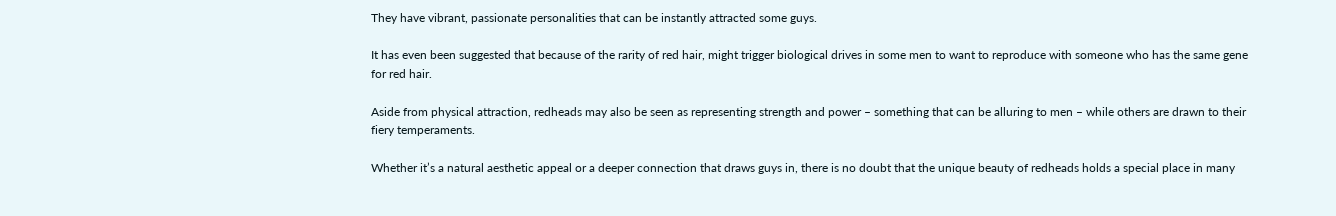They have vibrant, passionate personalities that can be instantly attracted some guys.

It has even been suggested that because of the rarity of red hair, might trigger biological drives in some men to want to reproduce with someone who has the same gene for red hair.

Aside from physical attraction, redheads may also be seen as representing strength and power – something that can be alluring to men – while others are drawn to their fiery temperaments.

Whether it’s a natural aesthetic appeal or a deeper connection that draws guys in, there is no doubt that the unique beauty of redheads holds a special place in many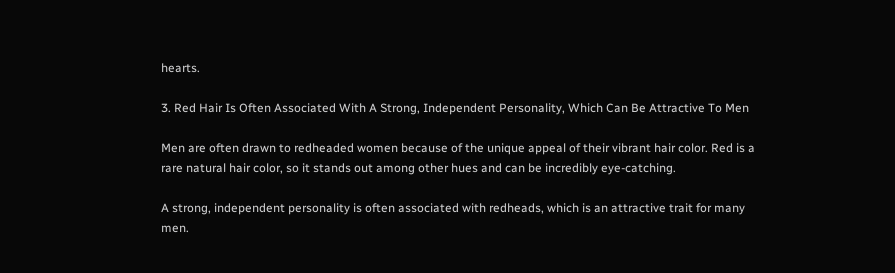hearts.

3. Red Hair Is Often Associated With A Strong, Independent Personality, Which Can Be Attractive To Men

Men are often drawn to redheaded women because of the unique appeal of their vibrant hair color. Red is a rare natural hair color, so it stands out among other hues and can be incredibly eye-catching.

A strong, independent personality is often associated with redheads, which is an attractive trait for many men.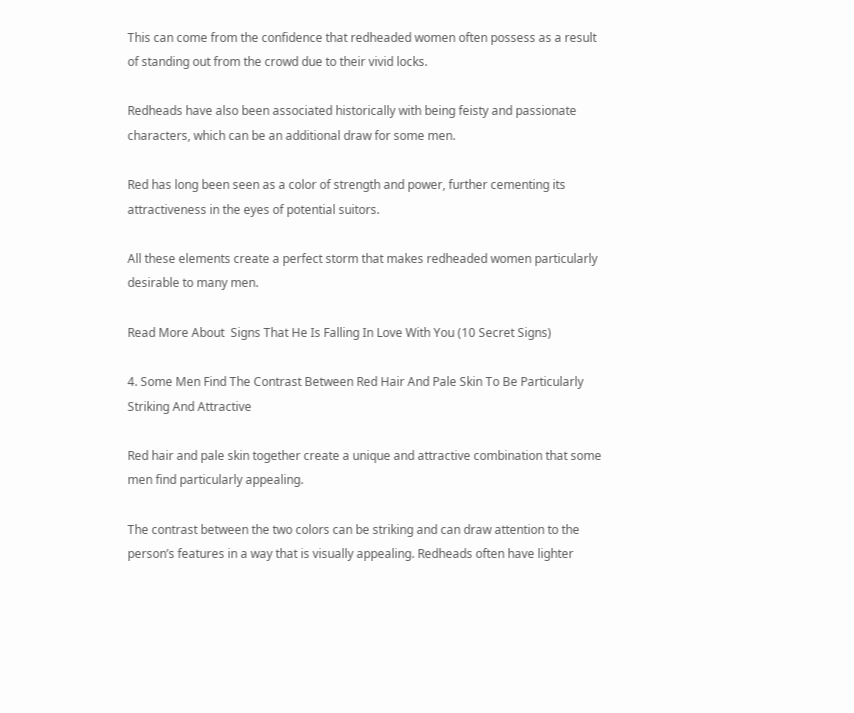This can come from the confidence that redheaded women often possess as a result of standing out from the crowd due to their vivid locks.

Redheads have also been associated historically with being feisty and passionate characters, which can be an additional draw for some men.

Red has long been seen as a color of strength and power, further cementing its attractiveness in the eyes of potential suitors.

All these elements create a perfect storm that makes redheaded women particularly desirable to many men.

Read More About  Signs That He Is Falling In Love With You (10 Secret Signs)

4. Some Men Find The Contrast Between Red Hair And Pale Skin To Be Particularly Striking And Attractive

Red hair and pale skin together create a unique and attractive combination that some men find particularly appealing.

The contrast between the two colors can be striking and can draw attention to the person’s features in a way that is visually appealing. Redheads often have lighter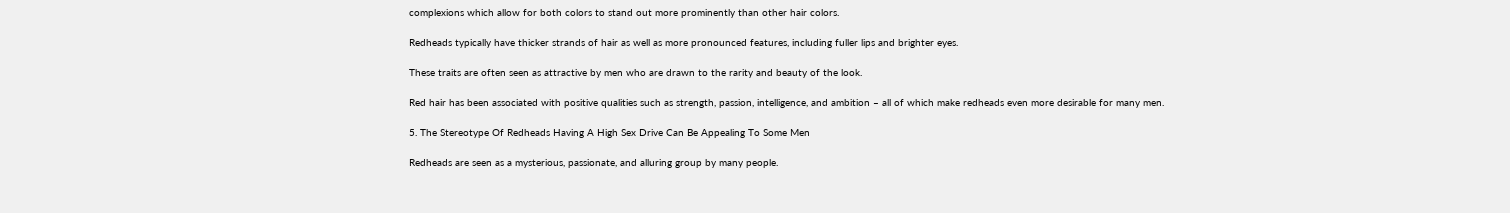complexions which allow for both colors to stand out more prominently than other hair colors.

Redheads typically have thicker strands of hair as well as more pronounced features, including fuller lips and brighter eyes.

These traits are often seen as attractive by men who are drawn to the rarity and beauty of the look.

Red hair has been associated with positive qualities such as strength, passion, intelligence, and ambition – all of which make redheads even more desirable for many men.

5. The Stereotype Of Redheads Having A High Sex Drive Can Be Appealing To Some Men

Redheads are seen as a mysterious, passionate, and alluring group by many people.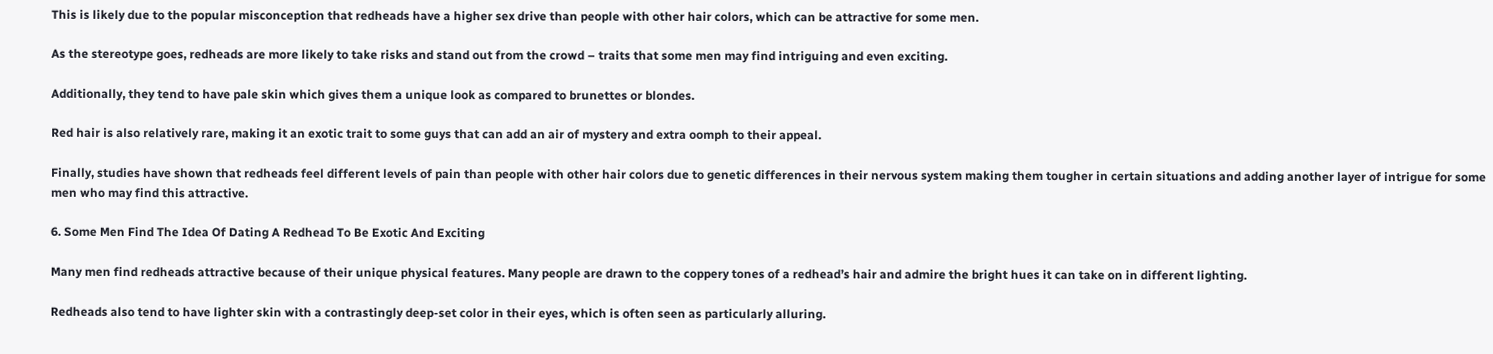This is likely due to the popular misconception that redheads have a higher sex drive than people with other hair colors, which can be attractive for some men.

As the stereotype goes, redheads are more likely to take risks and stand out from the crowd – traits that some men may find intriguing and even exciting.

Additionally, they tend to have pale skin which gives them a unique look as compared to brunettes or blondes.

Red hair is also relatively rare, making it an exotic trait to some guys that can add an air of mystery and extra oomph to their appeal.

Finally, studies have shown that redheads feel different levels of pain than people with other hair colors due to genetic differences in their nervous system making them tougher in certain situations and adding another layer of intrigue for some men who may find this attractive.

6. Some Men Find The Idea Of Dating A Redhead To Be Exotic And Exciting

Many men find redheads attractive because of their unique physical features. Many people are drawn to the coppery tones of a redhead’s hair and admire the bright hues it can take on in different lighting.

Redheads also tend to have lighter skin with a contrastingly deep-set color in their eyes, which is often seen as particularly alluring.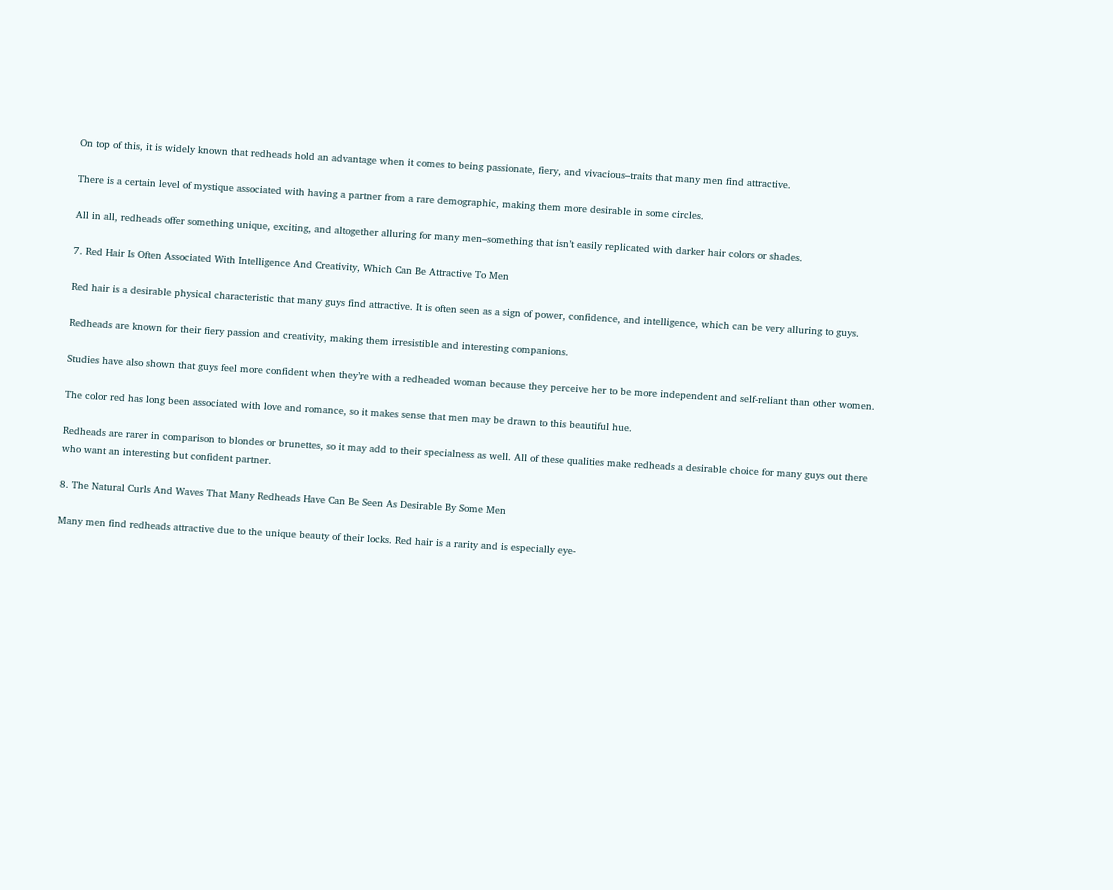On top of this, it is widely known that redheads hold an advantage when it comes to being passionate, fiery, and vivacious–traits that many men find attractive.

There is a certain level of mystique associated with having a partner from a rare demographic, making them more desirable in some circles.

All in all, redheads offer something unique, exciting, and altogether alluring for many men–something that isn’t easily replicated with darker hair colors or shades.

7. Red Hair Is Often Associated With Intelligence And Creativity, Which Can Be Attractive To Men

Red hair is a desirable physical characteristic that many guys find attractive. It is often seen as a sign of power, confidence, and intelligence, which can be very alluring to guys.

Redheads are known for their fiery passion and creativity, making them irresistible and interesting companions.

Studies have also shown that guys feel more confident when they’re with a redheaded woman because they perceive her to be more independent and self-reliant than other women.

The color red has long been associated with love and romance, so it makes sense that men may be drawn to this beautiful hue.

Redheads are rarer in comparison to blondes or brunettes, so it may add to their specialness as well. All of these qualities make redheads a desirable choice for many guys out there who want an interesting but confident partner.

8. The Natural Curls And Waves That Many Redheads Have Can Be Seen As Desirable By Some Men

Many men find redheads attractive due to the unique beauty of their locks. Red hair is a rarity and is especially eye-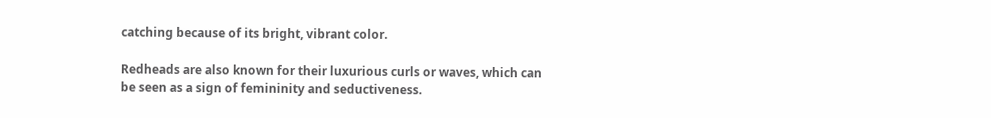catching because of its bright, vibrant color.

Redheads are also known for their luxurious curls or waves, which can be seen as a sign of femininity and seductiveness.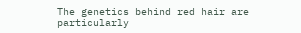The genetics behind red hair are particularly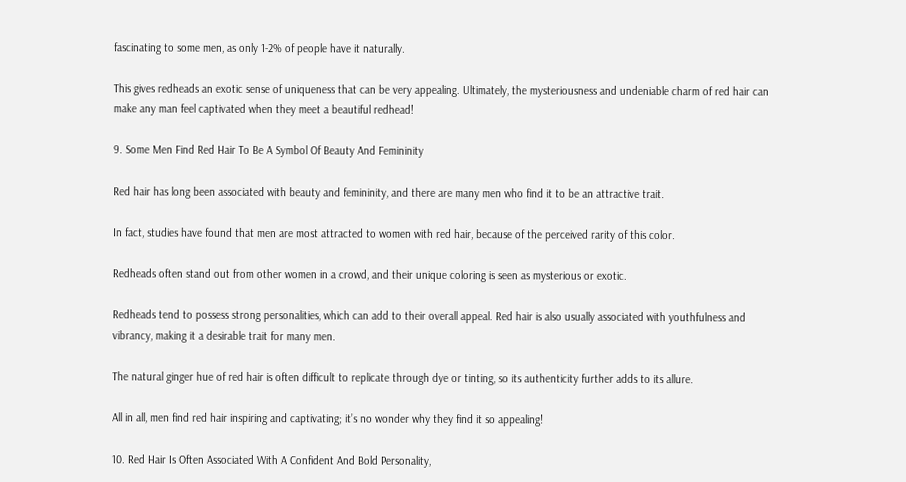fascinating to some men, as only 1-2% of people have it naturally.

This gives redheads an exotic sense of uniqueness that can be very appealing. Ultimately, the mysteriousness and undeniable charm of red hair can make any man feel captivated when they meet a beautiful redhead!

9. Some Men Find Red Hair To Be A Symbol Of Beauty And Femininity

Red hair has long been associated with beauty and femininity, and there are many men who find it to be an attractive trait.

In fact, studies have found that men are most attracted to women with red hair, because of the perceived rarity of this color.

Redheads often stand out from other women in a crowd, and their unique coloring is seen as mysterious or exotic.

Redheads tend to possess strong personalities, which can add to their overall appeal. Red hair is also usually associated with youthfulness and vibrancy, making it a desirable trait for many men.

The natural ginger hue of red hair is often difficult to replicate through dye or tinting, so its authenticity further adds to its allure.

All in all, men find red hair inspiring and captivating; it’s no wonder why they find it so appealing!

10. Red Hair Is Often Associated With A Confident And Bold Personality,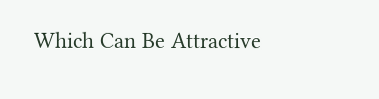Which Can Be Attractive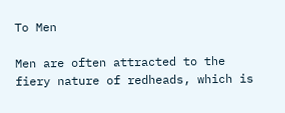To Men

Men are often attracted to the fiery nature of redheads, which is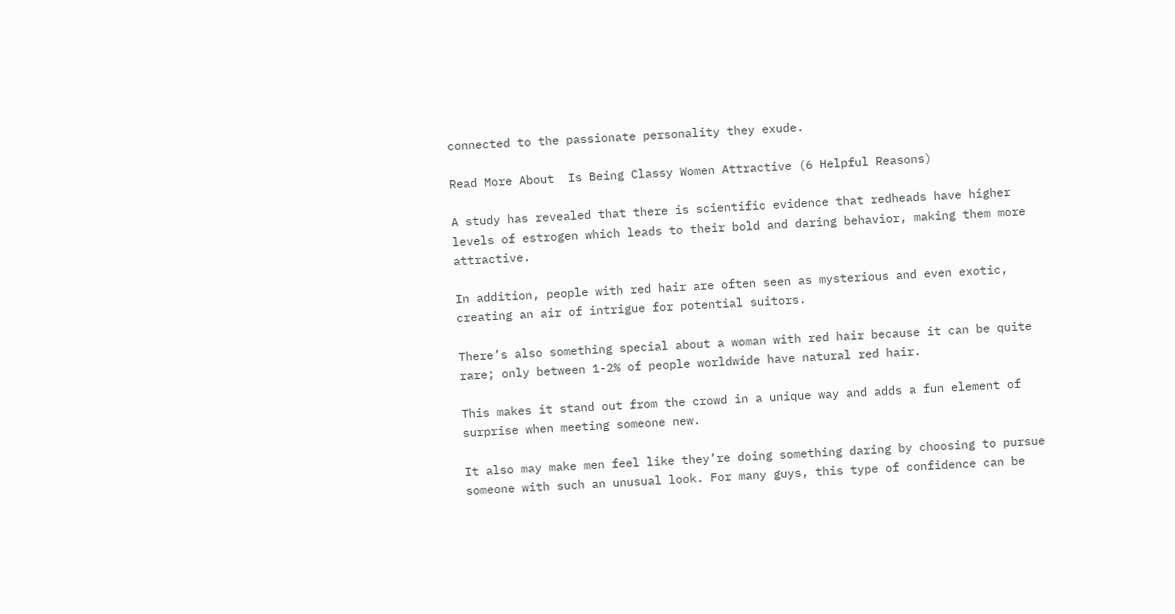connected to the passionate personality they exude.

Read More About  Is Being Classy Women Attractive (6 Helpful Reasons)

A study has revealed that there is scientific evidence that redheads have higher levels of estrogen which leads to their bold and daring behavior, making them more attractive.

In addition, people with red hair are often seen as mysterious and even exotic, creating an air of intrigue for potential suitors.

There’s also something special about a woman with red hair because it can be quite rare; only between 1-2% of people worldwide have natural red hair.

This makes it stand out from the crowd in a unique way and adds a fun element of surprise when meeting someone new.

It also may make men feel like they’re doing something daring by choosing to pursue someone with such an unusual look. For many guys, this type of confidence can be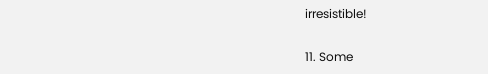irresistible!

11. Some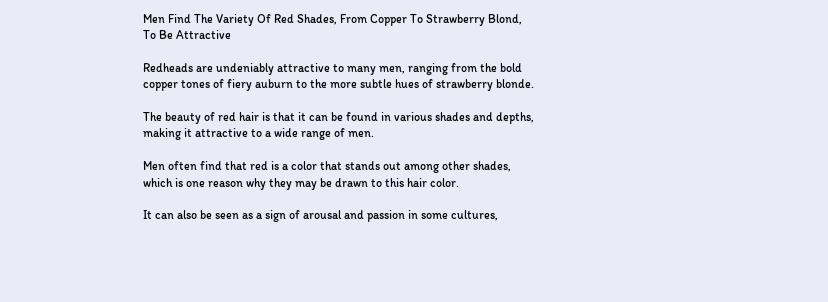Men Find The Variety Of Red Shades, From Copper To Strawberry Blond, To Be Attractive

Redheads are undeniably attractive to many men, ranging from the bold copper tones of fiery auburn to the more subtle hues of strawberry blonde.

The beauty of red hair is that it can be found in various shades and depths, making it attractive to a wide range of men.

Men often find that red is a color that stands out among other shades, which is one reason why they may be drawn to this hair color.

It can also be seen as a sign of arousal and passion in some cultures,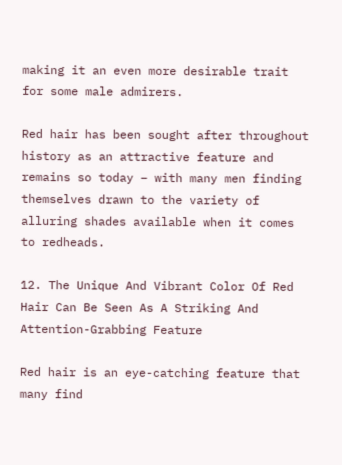making it an even more desirable trait for some male admirers.

Red hair has been sought after throughout history as an attractive feature and remains so today – with many men finding themselves drawn to the variety of alluring shades available when it comes to redheads.

12. The Unique And Vibrant Color Of Red Hair Can Be Seen As A Striking And Attention-Grabbing Feature

Red hair is an eye-catching feature that many find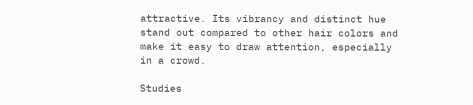attractive. Its vibrancy and distinct hue stand out compared to other hair colors and make it easy to draw attention, especially in a crowd.

Studies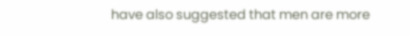have also suggested that men are more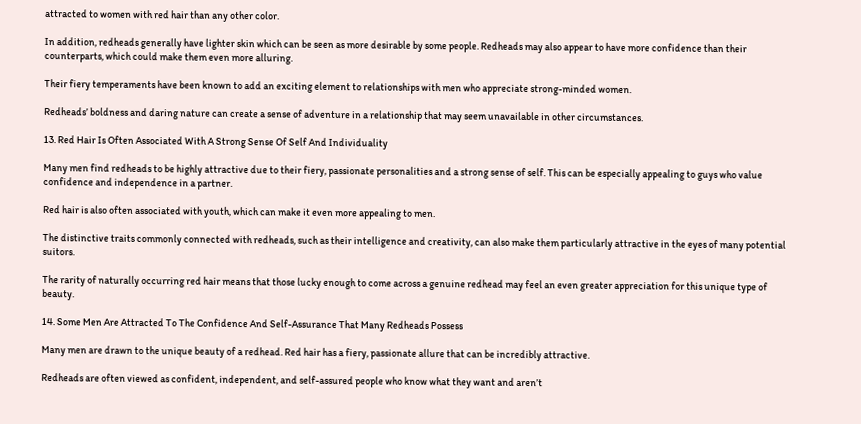attracted to women with red hair than any other color.

In addition, redheads generally have lighter skin which can be seen as more desirable by some people. Redheads may also appear to have more confidence than their counterparts, which could make them even more alluring.

Their fiery temperaments have been known to add an exciting element to relationships with men who appreciate strong-minded women.

Redheads’ boldness and daring nature can create a sense of adventure in a relationship that may seem unavailable in other circumstances.

13. Red Hair Is Often Associated With A Strong Sense Of Self And Individuality

Many men find redheads to be highly attractive due to their fiery, passionate personalities and a strong sense of self. This can be especially appealing to guys who value confidence and independence in a partner.

Red hair is also often associated with youth, which can make it even more appealing to men.

The distinctive traits commonly connected with redheads, such as their intelligence and creativity, can also make them particularly attractive in the eyes of many potential suitors.

The rarity of naturally occurring red hair means that those lucky enough to come across a genuine redhead may feel an even greater appreciation for this unique type of beauty.

14. Some Men Are Attracted To The Confidence And Self-Assurance That Many Redheads Possess

Many men are drawn to the unique beauty of a redhead. Red hair has a fiery, passionate allure that can be incredibly attractive.

Redheads are often viewed as confident, independent, and self-assured people who know what they want and aren’t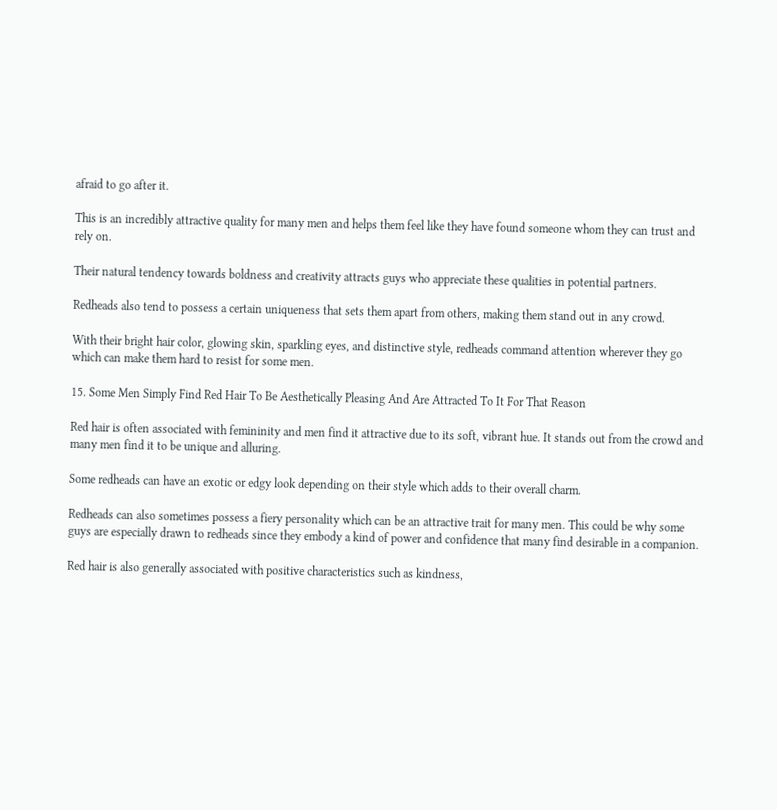afraid to go after it.

This is an incredibly attractive quality for many men and helps them feel like they have found someone whom they can trust and rely on.

Their natural tendency towards boldness and creativity attracts guys who appreciate these qualities in potential partners.

Redheads also tend to possess a certain uniqueness that sets them apart from others, making them stand out in any crowd.

With their bright hair color, glowing skin, sparkling eyes, and distinctive style, redheads command attention wherever they go which can make them hard to resist for some men.

15. Some Men Simply Find Red Hair To Be Aesthetically Pleasing And Are Attracted To It For That Reason

Red hair is often associated with femininity and men find it attractive due to its soft, vibrant hue. It stands out from the crowd and many men find it to be unique and alluring.

Some redheads can have an exotic or edgy look depending on their style which adds to their overall charm.

Redheads can also sometimes possess a fiery personality which can be an attractive trait for many men. This could be why some guys are especially drawn to redheads since they embody a kind of power and confidence that many find desirable in a companion.

Red hair is also generally associated with positive characteristics such as kindness,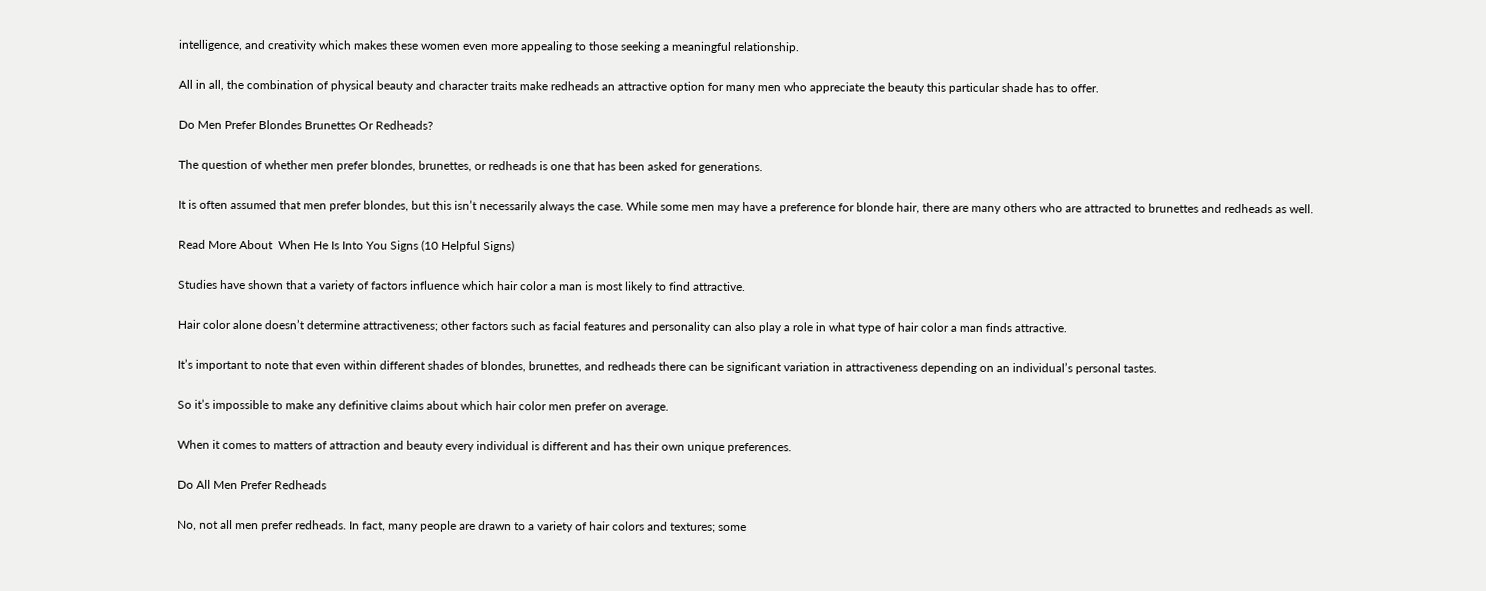intelligence, and creativity which makes these women even more appealing to those seeking a meaningful relationship.

All in all, the combination of physical beauty and character traits make redheads an attractive option for many men who appreciate the beauty this particular shade has to offer.

Do Men Prefer Blondes Brunettes Or Redheads?

The question of whether men prefer blondes, brunettes, or redheads is one that has been asked for generations.

It is often assumed that men prefer blondes, but this isn’t necessarily always the case. While some men may have a preference for blonde hair, there are many others who are attracted to brunettes and redheads as well.

Read More About  When He Is Into You Signs (10 Helpful Signs)

Studies have shown that a variety of factors influence which hair color a man is most likely to find attractive.

Hair color alone doesn’t determine attractiveness; other factors such as facial features and personality can also play a role in what type of hair color a man finds attractive.

It’s important to note that even within different shades of blondes, brunettes, and redheads there can be significant variation in attractiveness depending on an individual’s personal tastes.

So it’s impossible to make any definitive claims about which hair color men prefer on average.

When it comes to matters of attraction and beauty every individual is different and has their own unique preferences.

Do All Men Prefer Redheads

No, not all men prefer redheads. In fact, many people are drawn to a variety of hair colors and textures; some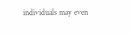individuals may even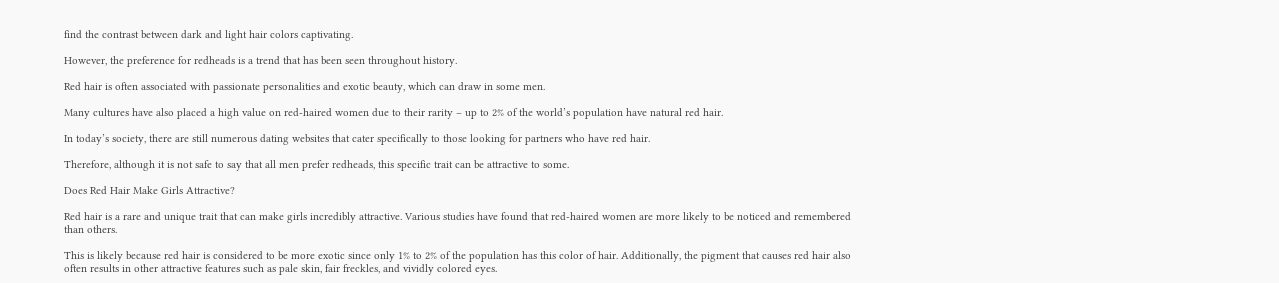find the contrast between dark and light hair colors captivating.

However, the preference for redheads is a trend that has been seen throughout history.

Red hair is often associated with passionate personalities and exotic beauty, which can draw in some men.

Many cultures have also placed a high value on red-haired women due to their rarity – up to 2% of the world’s population have natural red hair.

In today’s society, there are still numerous dating websites that cater specifically to those looking for partners who have red hair.

Therefore, although it is not safe to say that all men prefer redheads, this specific trait can be attractive to some.

Does Red Hair Make Girls Attractive?

Red hair is a rare and unique trait that can make girls incredibly attractive. Various studies have found that red-haired women are more likely to be noticed and remembered than others.

This is likely because red hair is considered to be more exotic since only 1% to 2% of the population has this color of hair. Additionally, the pigment that causes red hair also often results in other attractive features such as pale skin, fair freckles, and vividly colored eyes.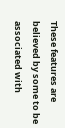These features are believed by some to be associated with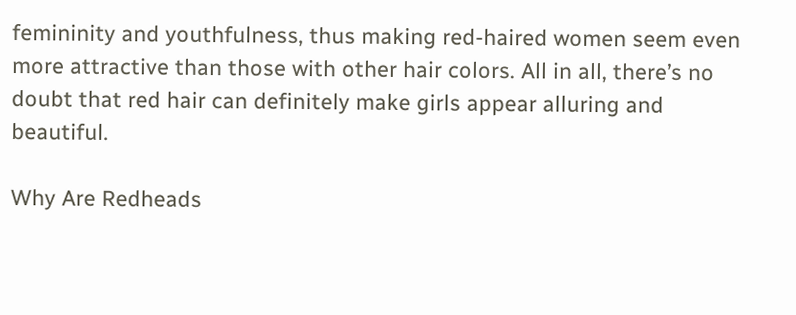femininity and youthfulness, thus making red-haired women seem even more attractive than those with other hair colors. All in all, there’s no doubt that red hair can definitely make girls appear alluring and beautiful.

Why Are Redheads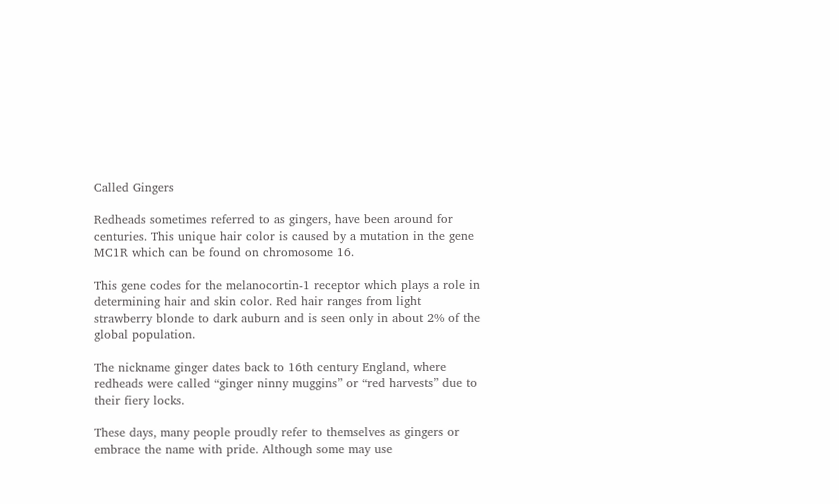Called Gingers

Redheads sometimes referred to as gingers, have been around for centuries. This unique hair color is caused by a mutation in the gene MC1R which can be found on chromosome 16.

This gene codes for the melanocortin-1 receptor which plays a role in determining hair and skin color. Red hair ranges from light strawberry blonde to dark auburn and is seen only in about 2% of the global population.

The nickname ginger dates back to 16th century England, where redheads were called “ginger ninny muggins” or “red harvests” due to their fiery locks.

These days, many people proudly refer to themselves as gingers or embrace the name with pride. Although some may use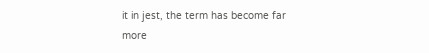it in jest, the term has become far more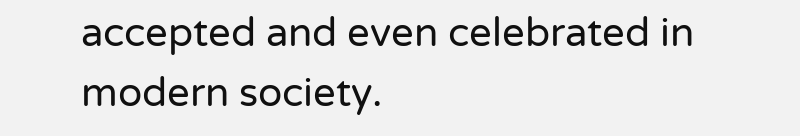accepted and even celebrated in modern society.